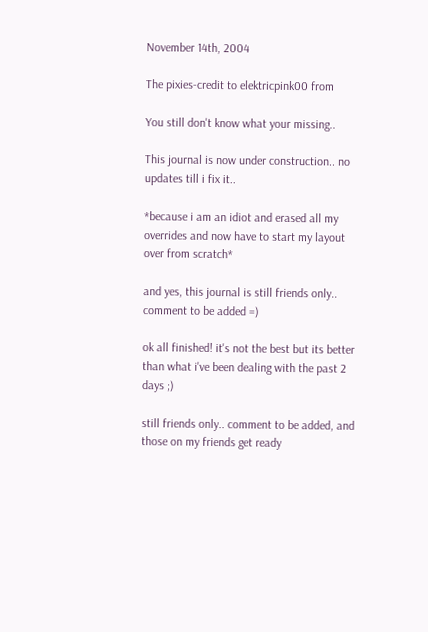November 14th, 2004

The pixies-credit to elektricpink00 from

You still don't know what your missing..

This journal is now under construction.. no updates till i fix it..

*because i am an idiot and erased all my overrides and now have to start my layout over from scratch*

and yes, this journal is still friends only..
comment to be added =)

ok all finished! it's not the best but its better than what i've been dealing with the past 2 days ;)

still friends only.. comment to be added, and those on my friends get ready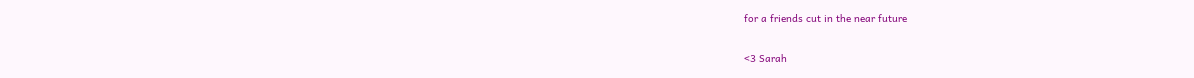for a friends cut in the near future

<3 Sarah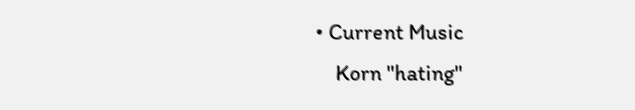• Current Music
    Korn "hating"